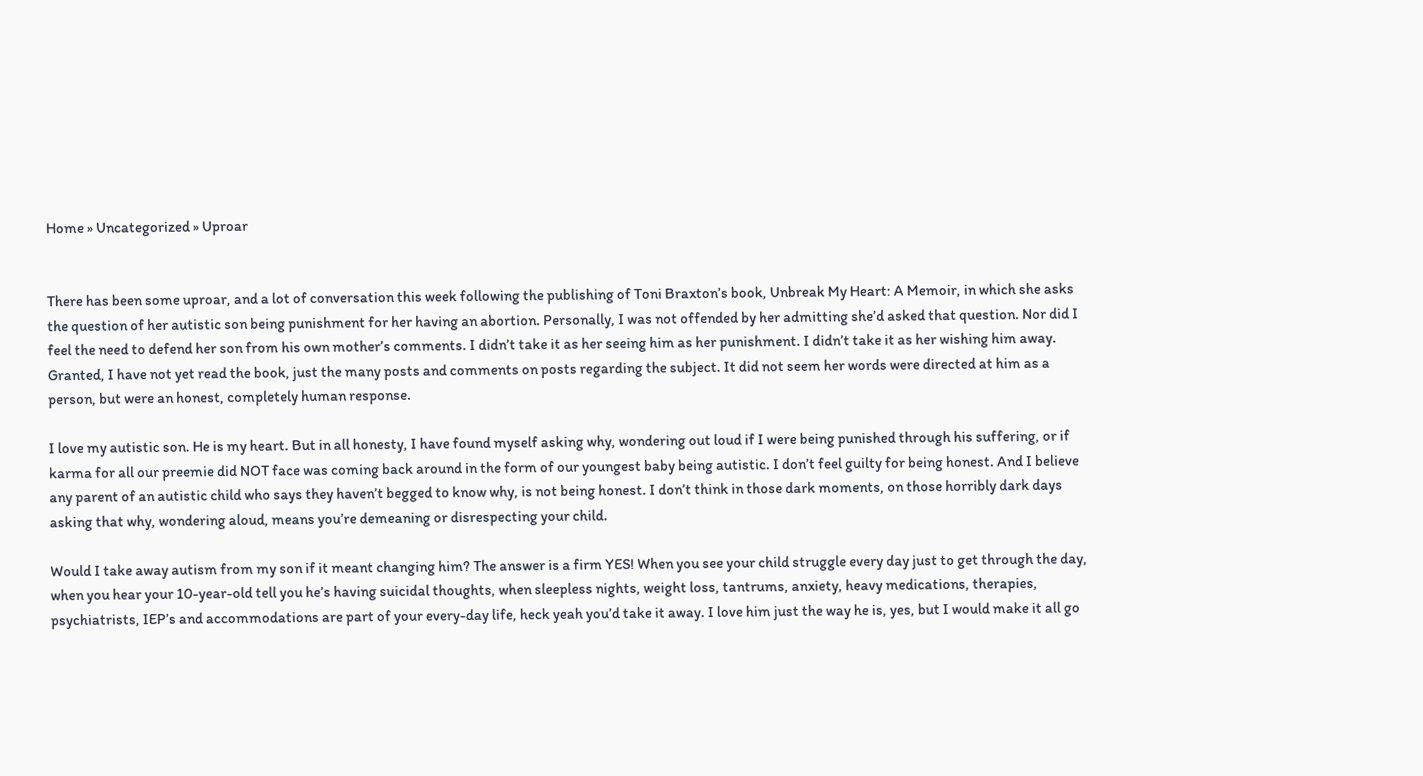Home » Uncategorized » Uproar


There has been some uproar, and a lot of conversation this week following the publishing of Toni Braxton’s book, Unbreak My Heart: A Memoir, in which she asks the question of her autistic son being punishment for her having an abortion. Personally, I was not offended by her admitting she’d asked that question. Nor did I feel the need to defend her son from his own mother’s comments. I didn’t take it as her seeing him as her punishment. I didn’t take it as her wishing him away.  Granted, I have not yet read the book, just the many posts and comments on posts regarding the subject. It did not seem her words were directed at him as a person, but were an honest, completely human response.

I love my autistic son. He is my heart. But in all honesty, I have found myself asking why, wondering out loud if I were being punished through his suffering, or if karma for all our preemie did NOT face was coming back around in the form of our youngest baby being autistic. I don’t feel guilty for being honest. And I believe any parent of an autistic child who says they haven’t begged to know why, is not being honest. I don’t think in those dark moments, on those horribly dark days asking that why, wondering aloud, means you’re demeaning or disrespecting your child.

Would I take away autism from my son if it meant changing him? The answer is a firm YES! When you see your child struggle every day just to get through the day, when you hear your 10-year-old tell you he’s having suicidal thoughts, when sleepless nights, weight loss, tantrums, anxiety, heavy medications, therapies, psychiatrists, IEP’s and accommodations are part of your every-day life, heck yeah you’d take it away. I love him just the way he is, yes, but I would make it all go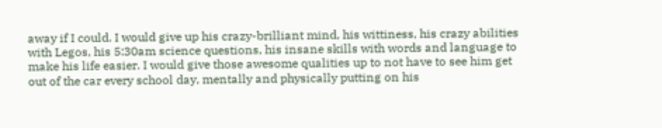away if I could. I would give up his crazy-brilliant mind, his wittiness, his crazy abilities with Legos, his 5:30am science questions, his insane skills with words and language to make his life easier. I would give those awesome qualities up to not have to see him get out of the car every school day, mentally and physically putting on his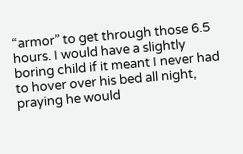“armor” to get through those 6.5 hours. I would have a slightly boring child if it meant I never had to hover over his bed all night, praying he would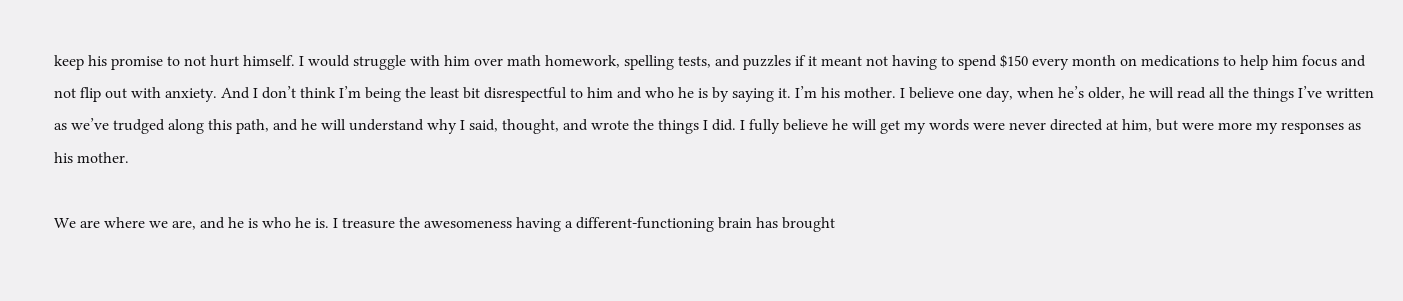keep his promise to not hurt himself. I would struggle with him over math homework, spelling tests, and puzzles if it meant not having to spend $150 every month on medications to help him focus and not flip out with anxiety. And I don’t think I’m being the least bit disrespectful to him and who he is by saying it. I’m his mother. I believe one day, when he’s older, he will read all the things I’ve written as we’ve trudged along this path, and he will understand why I said, thought, and wrote the things I did. I fully believe he will get my words were never directed at him, but were more my responses as his mother.

We are where we are, and he is who he is. I treasure the awesomeness having a different-functioning brain has brought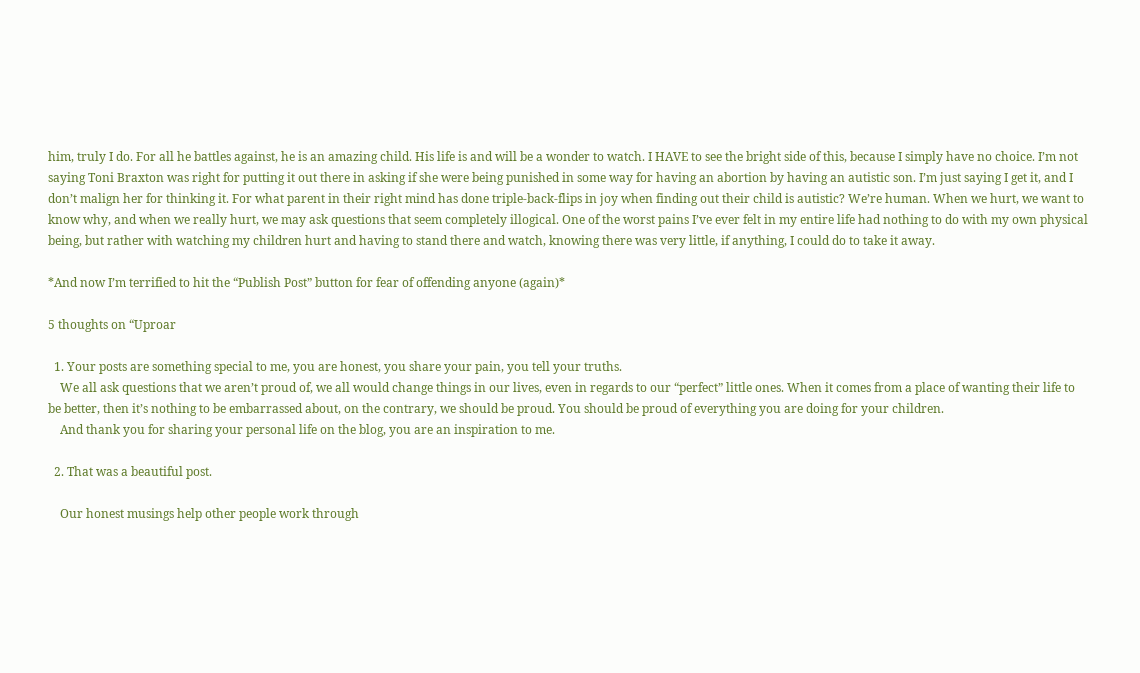him, truly I do. For all he battles against, he is an amazing child. His life is and will be a wonder to watch. I HAVE to see the bright side of this, because I simply have no choice. I’m not saying Toni Braxton was right for putting it out there in asking if she were being punished in some way for having an abortion by having an autistic son. I’m just saying I get it, and I don’t malign her for thinking it. For what parent in their right mind has done triple-back-flips in joy when finding out their child is autistic? We’re human. When we hurt, we want to know why, and when we really hurt, we may ask questions that seem completely illogical. One of the worst pains I’ve ever felt in my entire life had nothing to do with my own physical being, but rather with watching my children hurt and having to stand there and watch, knowing there was very little, if anything, I could do to take it away.

*And now I’m terrified to hit the “Publish Post” button for fear of offending anyone (again)*

5 thoughts on “Uproar

  1. Your posts are something special to me, you are honest, you share your pain, you tell your truths.
    We all ask questions that we aren’t proud of, we all would change things in our lives, even in regards to our “perfect” little ones. When it comes from a place of wanting their life to be better, then it’s nothing to be embarrassed about, on the contrary, we should be proud. You should be proud of everything you are doing for your children.
    And thank you for sharing your personal life on the blog, you are an inspiration to me.

  2. That was a beautiful post.

    Our honest musings help other people work through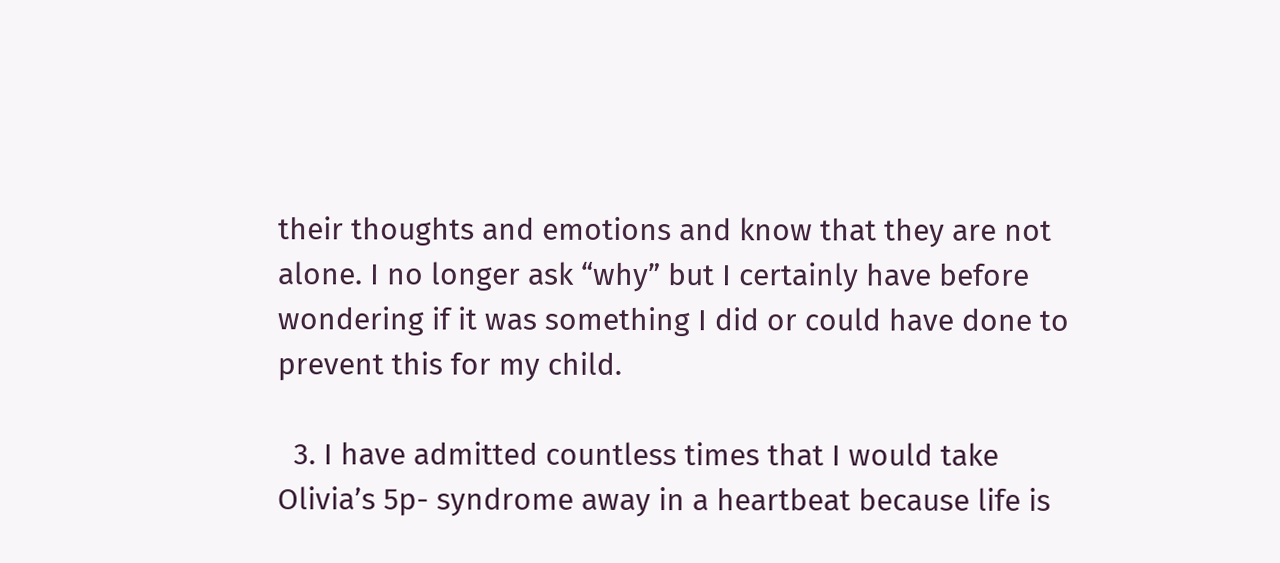their thoughts and emotions and know that they are not alone. I no longer ask “why” but I certainly have before wondering if it was something I did or could have done to prevent this for my child.

  3. I have admitted countless times that I would take Olivia’s 5p- syndrome away in a heartbeat because life is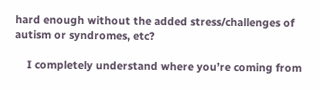hard enough without the added stress/challenges of autism or syndromes, etc?

    I completely understand where you’re coming from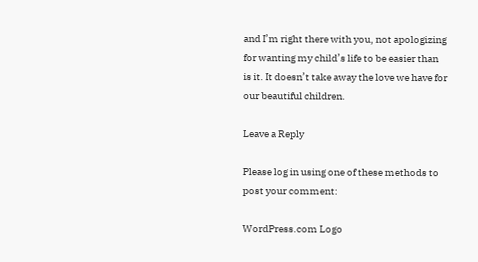and I’m right there with you, not apologizing for wanting my child’s life to be easier than is it. It doesn’t take away the love we have for our beautiful children.

Leave a Reply

Please log in using one of these methods to post your comment:

WordPress.com Logo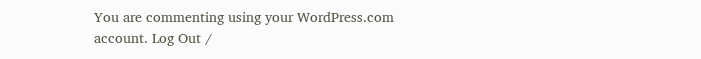You are commenting using your WordPress.com account. Log Out /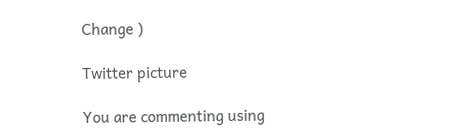Change )

Twitter picture

You are commenting using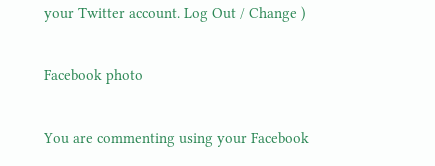your Twitter account. Log Out / Change )

Facebook photo

You are commenting using your Facebook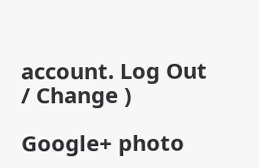account. Log Out / Change )

Google+ photo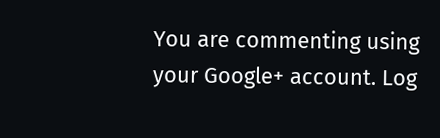You are commenting using your Google+ account. Log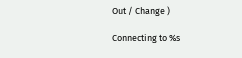Out / Change )

Connecting to %s